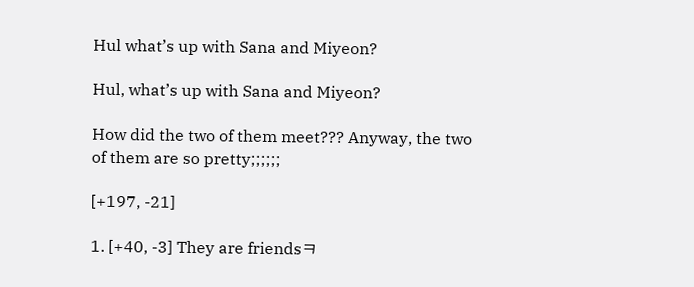Hul what’s up with Sana and Miyeon?

Hul, what’s up with Sana and Miyeon?

How did the two of them meet??? Anyway, the two of them are so pretty;;;;;;

[+197, -21]

1. [+40, -3] They are friendsㅋ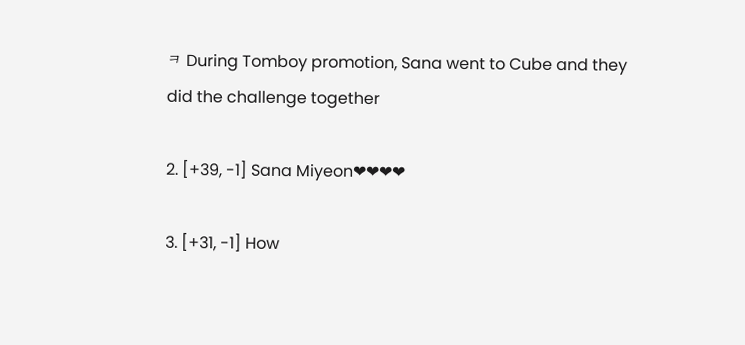ㅋ During Tomboy promotion, Sana went to Cube and they did the challenge together

2. [+39, -1] Sana Miyeon❤❤❤❤

3. [+31, -1] How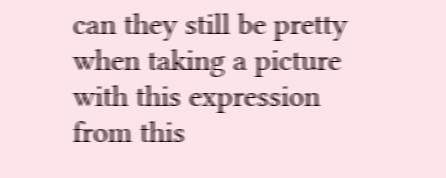can they still be pretty when taking a picture with this expression from this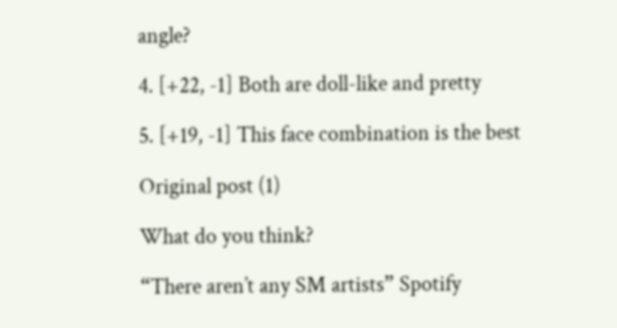angle?

4. [+22, -1] Both are doll-like and pretty

5. [+19, -1] This face combination is the best

Original post (1)

What do you think?

“There aren’t any SM artists” Spotify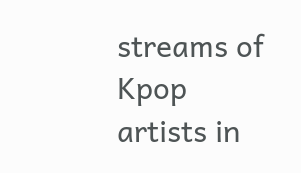streams of Kpop artists in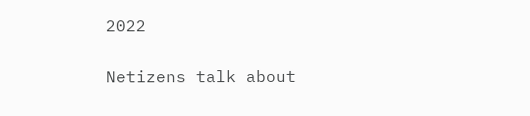2022

Netizens talk about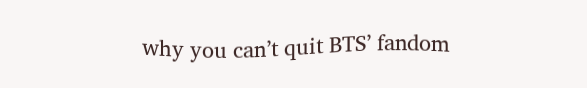why you can’t quit BTS’ fandom